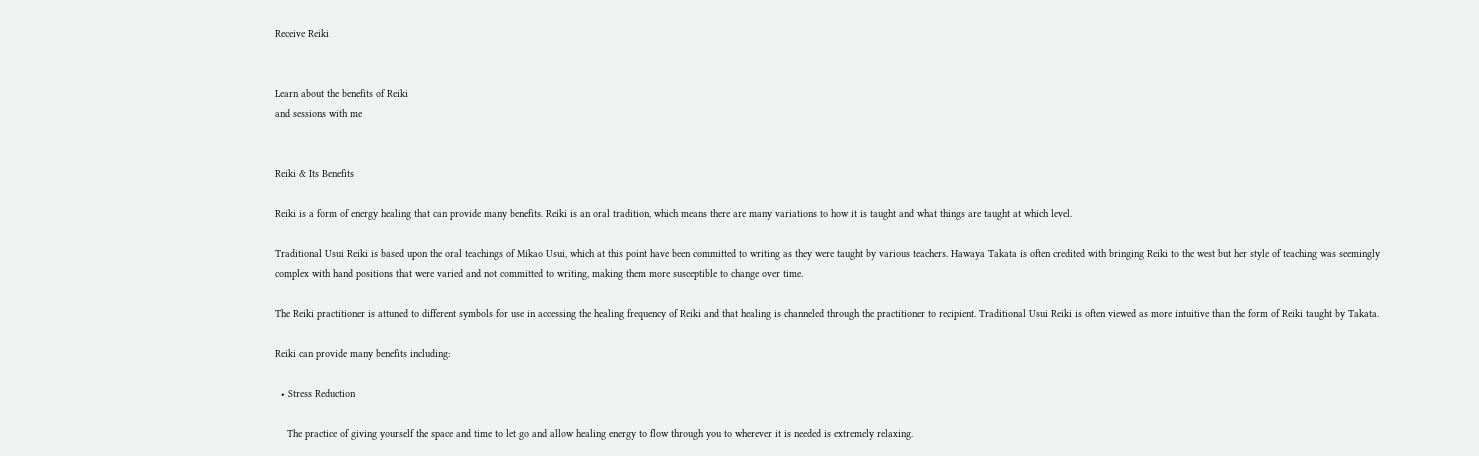Receive Reiki


Learn about the benefits of Reiki
and sessions with me


Reiki & Its Benefits

Reiki is a form of energy healing that can provide many benefits. Reiki is an oral tradition, which means there are many variations to how it is taught and what things are taught at which level.

Traditional Usui Reiki is based upon the oral teachings of Mikao Usui, which at this point have been committed to writing as they were taught by various teachers. Hawaya Takata is often credited with bringing Reiki to the west but her style of teaching was seemingly complex with hand positions that were varied and not committed to writing, making them more susceptible to change over time.

The Reiki practitioner is attuned to different symbols for use in accessing the healing frequency of Reiki and that healing is channeled through the practitioner to recipient. Traditional Usui Reiki is often viewed as more intuitive than the form of Reiki taught by Takata.

Reiki can provide many benefits including:

  • Stress Reduction

    The practice of giving yourself the space and time to let go and allow healing energy to flow through you to wherever it is needed is extremely relaxing.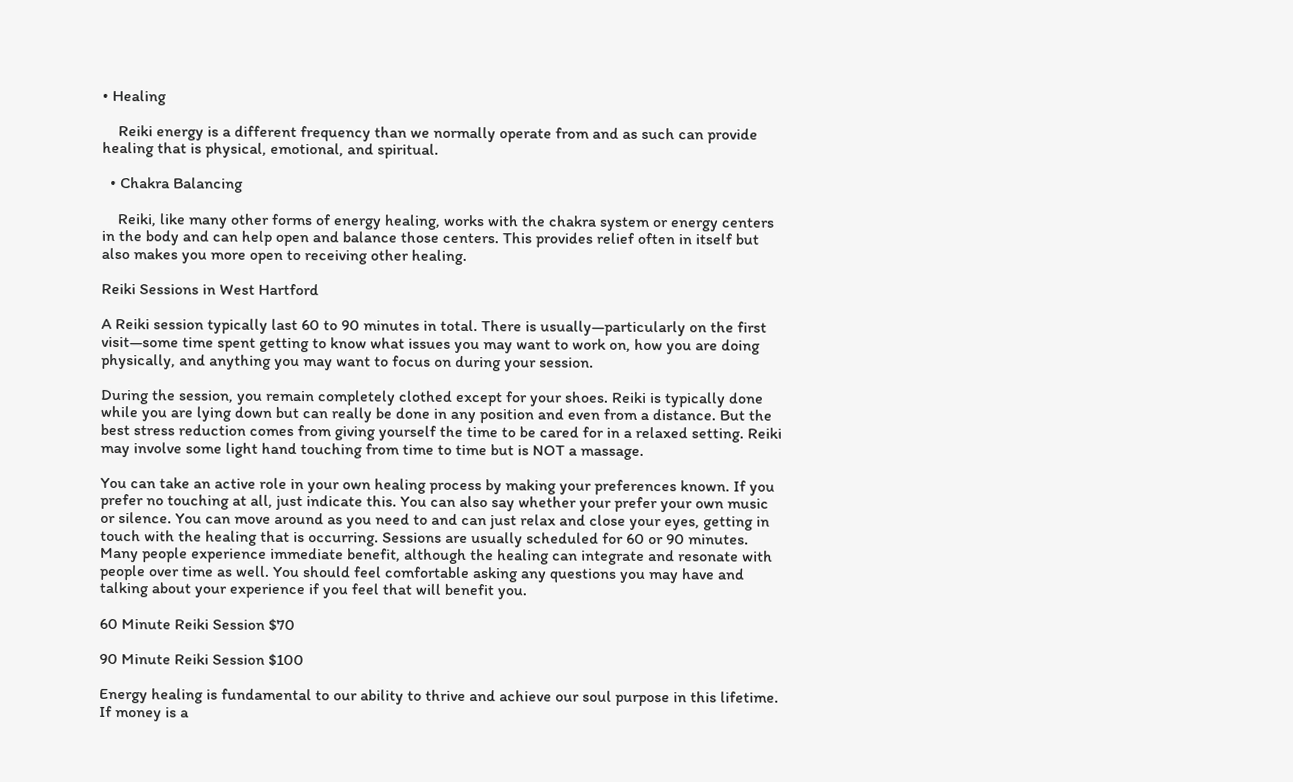• Healing

    Reiki energy is a different frequency than we normally operate from and as such can provide healing that is physical, emotional, and spiritual.

  • Chakra Balancing

    Reiki, like many other forms of energy healing, works with the chakra system or energy centers in the body and can help open and balance those centers. This provides relief often in itself but also makes you more open to receiving other healing.

Reiki Sessions in West Hartford

A Reiki session typically last 60 to 90 minutes in total. There is usually—particularly on the first visit—some time spent getting to know what issues you may want to work on, how you are doing physically, and anything you may want to focus on during your session.

During the session, you remain completely clothed except for your shoes. Reiki is typically done while you are lying down but can really be done in any position and even from a distance. But the best stress reduction comes from giving yourself the time to be cared for in a relaxed setting. Reiki may involve some light hand touching from time to time but is NOT a massage.

You can take an active role in your own healing process by making your preferences known. If you prefer no touching at all, just indicate this. You can also say whether your prefer your own music or silence. You can move around as you need to and can just relax and close your eyes, getting in touch with the healing that is occurring. Sessions are usually scheduled for 60 or 90 minutes. Many people experience immediate benefit, although the healing can integrate and resonate with people over time as well. You should feel comfortable asking any questions you may have and talking about your experience if you feel that will benefit you.

60 Minute Reiki Session $70

90 Minute Reiki Session $100

Energy healing is fundamental to our ability to thrive and achieve our soul purpose in this lifetime. If money is a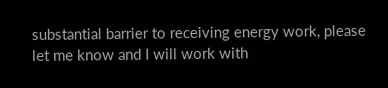substantial barrier to receiving energy work, please let me know and I will work with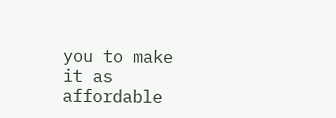you to make it as affordable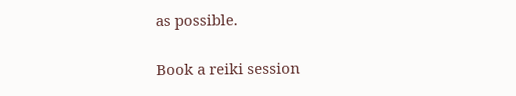as possible.

Book a reiki session